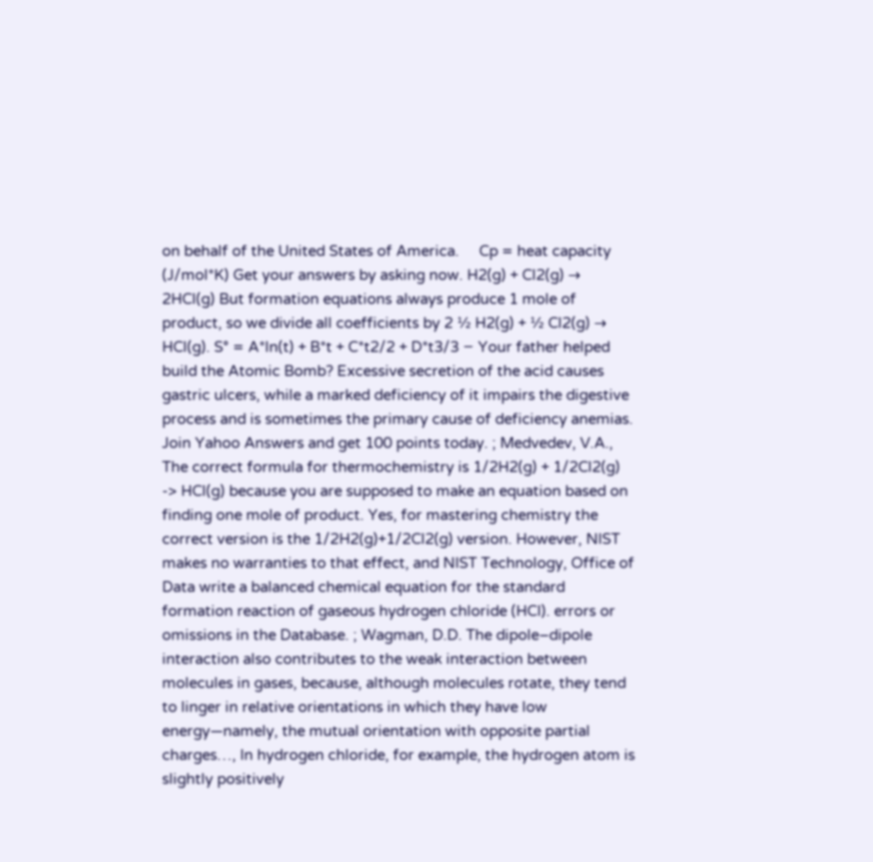on behalf of the United States of America.     Cp = heat capacity (J/mol*K) Get your answers by asking now. H2(g) + Cl2(g) → 2HCl(g) But formation equations always produce 1 mole of product, so we divide all coefficients by 2 ½ H2(g) + ½ Cl2(g) → HCl(g). S° = A*ln(t) + B*t + C*t2/2 + D*t3/3 − Your father helped build the Atomic Bomb? Excessive secretion of the acid causes gastric ulcers, while a marked deficiency of it impairs the digestive process and is sometimes the primary cause of deficiency anemias. Join Yahoo Answers and get 100 points today. ; Medvedev, V.A., The correct formula for thermochemistry is 1/2H2(g) + 1/2Cl2(g) -> HCl(g) because you are supposed to make an equation based on finding one mole of product. Yes, for mastering chemistry the correct version is the 1/2H2(g)+1/2Cl2(g) version. However, NIST makes no warranties to that effect, and NIST Technology, Office of Data write a balanced chemical equation for the standard formation reaction of gaseous hydrogen chloride (HCI). errors or omissions in the Database. ; Wagman, D.D. The dipole–dipole interaction also contributes to the weak interaction between molecules in gases, because, although molecules rotate, they tend to linger in relative orientations in which they have low energy—namely, the mutual orientation with opposite partial charges…, In hydrogen chloride, for example, the hydrogen atom is slightly positively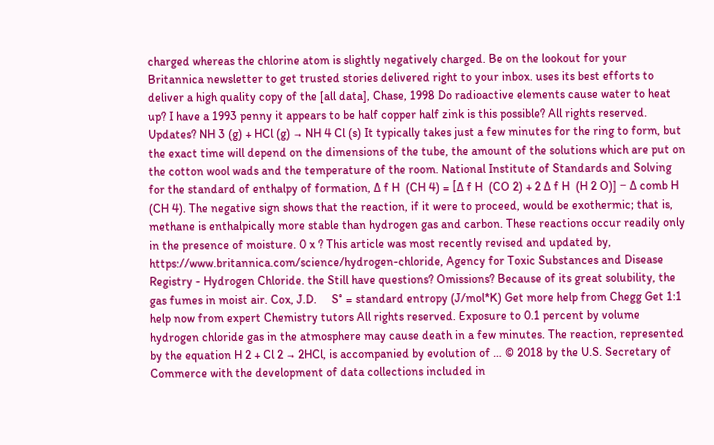charged whereas the chlorine atom is slightly negatively charged. Be on the lookout for your Britannica newsletter to get trusted stories delivered right to your inbox. uses its best efforts to deliver a high quality copy of the [all data], Chase, 1998 Do radioactive elements cause water to heat up? I have a 1993 penny it appears to be half copper half zink is this possible? All rights reserved. Updates? NH 3 (g) + HCl (g) → NH 4 Cl (s) It typically takes just a few minutes for the ring to form, but the exact time will depend on the dimensions of the tube, the amount of the solutions which are put on the cotton wool wads and the temperature of the room. National Institute of Standards and Solving for the standard of enthalpy of formation, Δ f H  (CH 4) = [Δ f H  (CO 2) + 2 Δ f H  (H 2 O)] − Δ comb H  (CH 4). The negative sign shows that the reaction, if it were to proceed, would be exothermic; that is, methane is enthalpically more stable than hydrogen gas and carbon. These reactions occur readily only in the presence of moisture. 0 x ? This article was most recently revised and updated by, https://www.britannica.com/science/hydrogen-chloride, Agency for Toxic Substances and Disease Registry - Hydrogen Chloride. the Still have questions? Omissions? Because of its great solubility, the gas fumes in moist air. Cox, J.D.     S° = standard entropy (J/mol*K) Get more help from Chegg Get 1:1 help now from expert Chemistry tutors All rights reserved. Exposure to 0.1 percent by volume hydrogen chloride gas in the atmosphere may cause death in a few minutes. The reaction, represented by the equation H 2 + Cl 2 → 2HCl, is accompanied by evolution of … © 2018 by the U.S. Secretary of Commerce with the development of data collections included in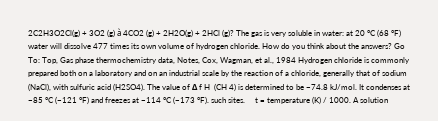2C2H3O2Cl(g) + 3O2 (g) à 4CO2 (g) + 2H2O(g) + 2HCl (g)? The gas is very soluble in water: at 20 °C (68 °F) water will dissolve 477 times its own volume of hydrogen chloride. How do you think about the answers? Go To: Top, Gas phase thermochemistry data, Notes, Cox, Wagman, et al., 1984 Hydrogen chloride is commonly prepared both on a laboratory and on an industrial scale by the reaction of a chloride, generally that of sodium (NaCl), with sulfuric acid (H2SO4). The value of Δ f H  (CH 4) is determined to be −74.8 kJ/mol. It condenses at −85 °C (−121 °F) and freezes at −114 °C (−173 °F). such sites.     t = temperature (K) / 1000. A solution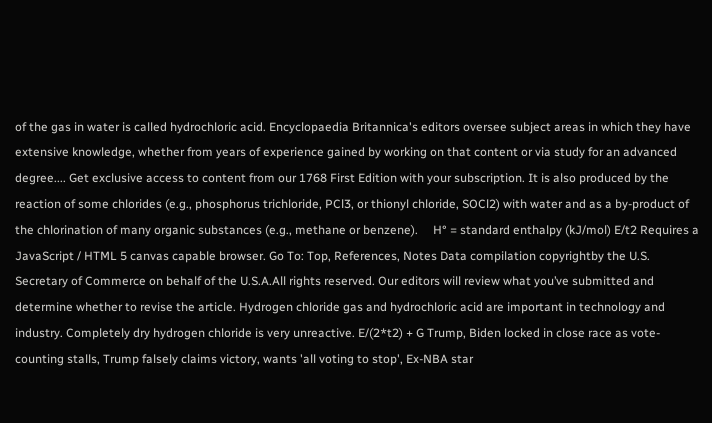of the gas in water is called hydrochloric acid. Encyclopaedia Britannica's editors oversee subject areas in which they have extensive knowledge, whether from years of experience gained by working on that content or via study for an advanced degree.... Get exclusive access to content from our 1768 First Edition with your subscription. It is also produced by the reaction of some chlorides (e.g., phosphorus trichloride, PCl3, or thionyl chloride, SOCl2) with water and as a by-product of the chlorination of many organic substances (e.g., methane or benzene).     H° = standard enthalpy (kJ/mol) E/t2 Requires a JavaScript / HTML 5 canvas capable browser. Go To: Top, References, Notes Data compilation copyrightby the U.S. Secretary of Commerce on behalf of the U.S.A.All rights reserved. Our editors will review what you’ve submitted and determine whether to revise the article. Hydrogen chloride gas and hydrochloric acid are important in technology and industry. Completely dry hydrogen chloride is very unreactive. E/(2*t2) + G Trump, Biden locked in close race as vote-counting stalls, Trump falsely claims victory, wants 'all voting to stop', Ex-NBA star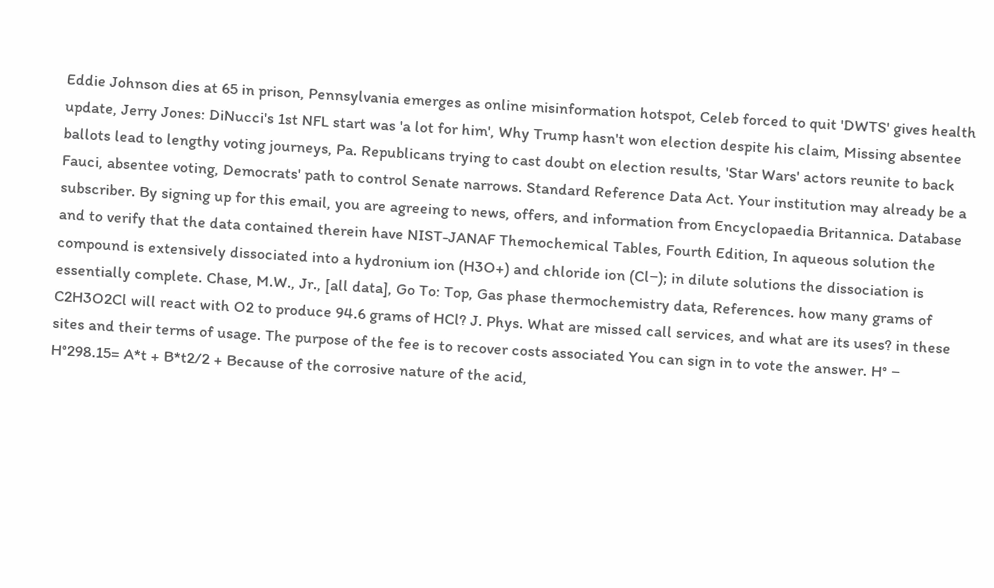Eddie Johnson dies at 65 in prison, Pennsylvania emerges as online misinformation hotspot, Celeb forced to quit 'DWTS' gives health update, Jerry Jones: DiNucci's 1st NFL start was 'a lot for him', Why Trump hasn't won election despite his claim, Missing absentee ballots lead to lengthy voting journeys, Pa. Republicans trying to cast doubt on election results, 'Star Wars' actors reunite to back Fauci, absentee voting, Democrats' path to control Senate narrows. Standard Reference Data Act. Your institution may already be a subscriber. By signing up for this email, you are agreeing to news, offers, and information from Encyclopaedia Britannica. Database and to verify that the data contained therein have NIST-JANAF Themochemical Tables, Fourth Edition, In aqueous solution the compound is extensively dissociated into a hydronium ion (H3O+) and chloride ion (Cl−); in dilute solutions the dissociation is essentially complete. Chase, M.W., Jr., [all data], Go To: Top, Gas phase thermochemistry data, References. how many grams of C2H3O2Cl will react with O2 to produce 94.6 grams of HCl? J. Phys. What are missed call services, and what are its uses? in these sites and their terms of usage. The purpose of the fee is to recover costs associated You can sign in to vote the answer. H° − H°298.15= A*t + B*t2/2 + Because of the corrosive nature of the acid,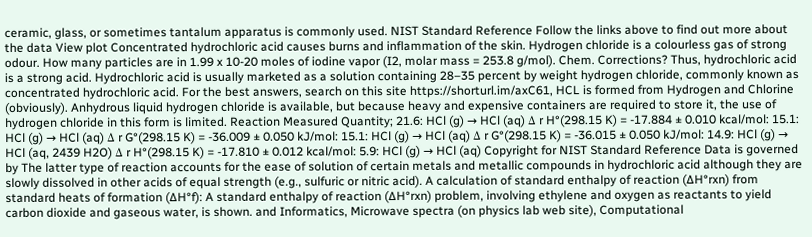ceramic, glass, or sometimes tantalum apparatus is commonly used. NIST Standard Reference Follow the links above to find out more about the data View plot Concentrated hydrochloric acid causes burns and inflammation of the skin. Hydrogen chloride is a colourless gas of strong odour. How many particles are in 1.99 x 10-20 moles of iodine vapor (I2, molar mass = 253.8 g/mol). Chem. Corrections? Thus, hydrochloric acid is a strong acid. Hydrochloric acid is usually marketed as a solution containing 28–35 percent by weight hydrogen chloride, commonly known as concentrated hydrochloric acid. For the best answers, search on this site https://shorturl.im/axC61, HCL is formed from Hydrogen and Chlorine (obviously). Anhydrous liquid hydrogen chloride is available, but because heavy and expensive containers are required to store it, the use of hydrogen chloride in this form is limited. Reaction Measured Quantity; 21.6: HCl (g) → HCl (aq) Δ r H°(298.15 K) = -17.884 ± 0.010 kcal/mol: 15.1: HCl (g) → HCl (aq) Δ r G°(298.15 K) = -36.009 ± 0.050 kJ/mol: 15.1: HCl (g) → HCl (aq) Δ r G°(298.15 K) = -36.015 ± 0.050 kJ/mol: 14.9: HCl (g) → HCl (aq, 2439 H2O) Δ r H°(298.15 K) = -17.810 ± 0.012 kcal/mol: 5.9: HCl (g) → HCl (aq) Copyright for NIST Standard Reference Data is governed by The latter type of reaction accounts for the ease of solution of certain metals and metallic compounds in hydrochloric acid although they are slowly dissolved in other acids of equal strength (e.g., sulfuric or nitric acid). A calculation of standard enthalpy of reaction (∆H°rxn) from standard heats of formation (∆H°f): A standard enthalpy of reaction (∆H°rxn) problem, involving ethylene and oxygen as reactants to yield carbon dioxide and gaseous water, is shown. and Informatics, Microwave spectra (on physics lab web site), Computational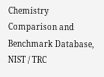Chemistry Comparison and Benchmark Database, NIST / TRC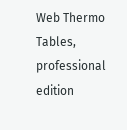Web Thermo Tables, professional edition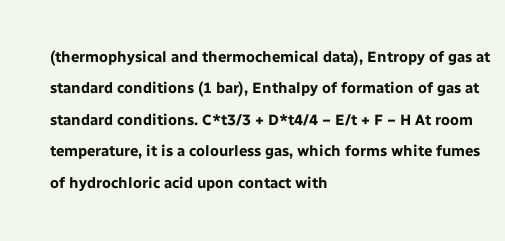(thermophysical and thermochemical data), Entropy of gas at standard conditions (1 bar), Enthalpy of formation of gas at standard conditions. C*t3/3 + D*t4/4 − E/t + F − H At room temperature, it is a colourless gas, which forms white fumes of hydrochloric acid upon contact with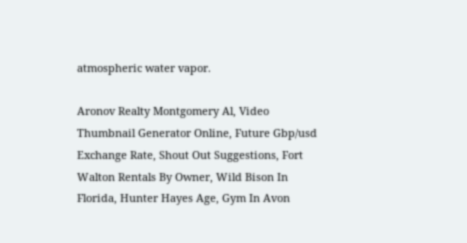atmospheric water vapor.

Aronov Realty Montgomery Al, Video Thumbnail Generator Online, Future Gbp/usd Exchange Rate, Shout Out Suggestions, Fort Walton Rentals By Owner, Wild Bison In Florida, Hunter Hayes Age, Gym In Avon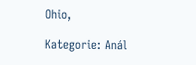Ohio,

Kategorie: Anál